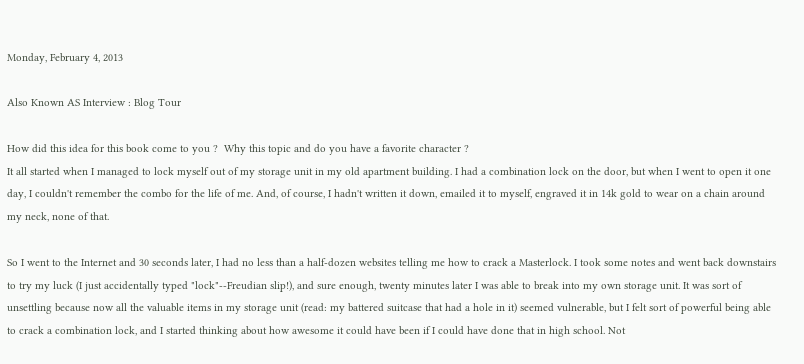Monday, February 4, 2013

Also Known AS Interview : Blog Tour

How did this idea for this book come to you ?  Why this topic and do you have a favorite character ?
It all started when I managed to lock myself out of my storage unit in my old apartment building. I had a combination lock on the door, but when I went to open it one day, I couldn't remember the combo for the life of me. And, of course, I hadn't written it down, emailed it to myself, engraved it in 14k gold to wear on a chain around my neck, none of that.

So I went to the Internet and 30 seconds later, I had no less than a half-dozen websites telling me how to crack a Masterlock. I took some notes and went back downstairs to try my luck (I just accidentally typed "lock"--Freudian slip!), and sure enough, twenty minutes later I was able to break into my own storage unit. It was sort of unsettling because now all the valuable items in my storage unit (read: my battered suitcase that had a hole in it) seemed vulnerable, but I felt sort of powerful being able to crack a combination lock, and I started thinking about how awesome it could have been if I could have done that in high school. Not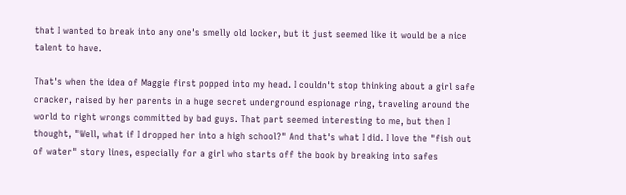that I wanted to break into any one's smelly old locker, but it just seemed like it would be a nice talent to have.

That's when the idea of Maggie first popped into my head. I couldn't stop thinking about a girl safe cracker, raised by her parents in a huge secret underground espionage ring, traveling around the world to right wrongs committed by bad guys. That part seemed interesting to me, but then I thought, "Well, what if I dropped her into a high school?" And that's what I did. I love the "fish out of water" story lines, especially for a girl who starts off the book by breaking into safes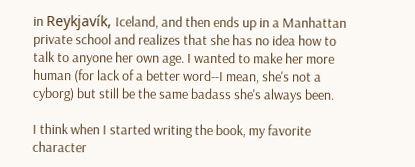in Reykjavík, Iceland, and then ends up in a Manhattan private school and realizes that she has no idea how to talk to anyone her own age. I wanted to make her more human (for lack of a better word--I mean, she's not a cyborg) but still be the same badass she's always been.

I think when I started writing the book, my favorite character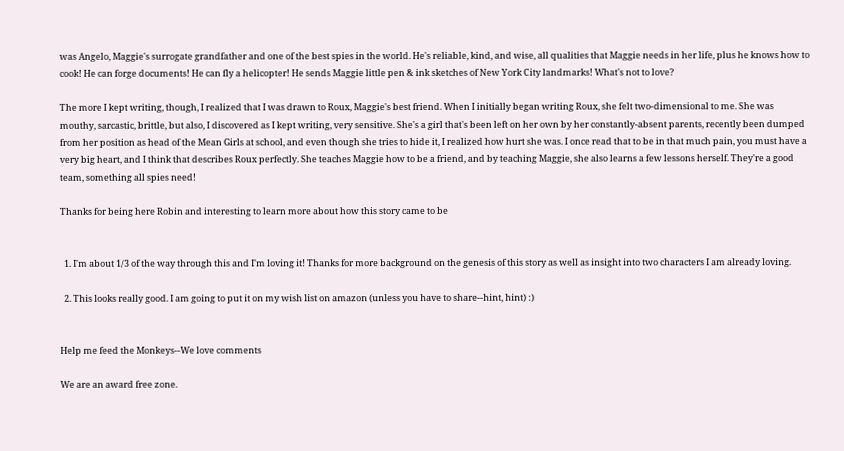was Angelo, Maggie's surrogate grandfather and one of the best spies in the world. He's reliable, kind, and wise, all qualities that Maggie needs in her life, plus he knows how to cook! He can forge documents! He can fly a helicopter! He sends Maggie little pen & ink sketches of New York City landmarks! What's not to love?

The more I kept writing, though, I realized that I was drawn to Roux, Maggie's best friend. When I initially began writing Roux, she felt two-dimensional to me. She was mouthy, sarcastic, brittle, but also, I discovered as I kept writing, very sensitive. She's a girl that's been left on her own by her constantly-absent parents, recently been dumped from her position as head of the Mean Girls at school, and even though she tries to hide it, I realized how hurt she was. I once read that to be in that much pain, you must have a very big heart, and I think that describes Roux perfectly. She teaches Maggie how to be a friend, and by teaching Maggie, she also learns a few lessons herself. They're a good team, something all spies need!

Thanks for being here Robin and interesting to learn more about how this story came to be


  1. I'm about 1/3 of the way through this and I'm loving it! Thanks for more background on the genesis of this story as well as insight into two characters I am already loving.

  2. This looks really good. I am going to put it on my wish list on amazon (unless you have to share--hint, hint) :)


Help me feed the Monkeys--We love comments

We are an award free zone.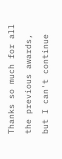Thanks so much for all the previous awards, but I can't continue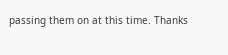passing them on at this time. Thanks